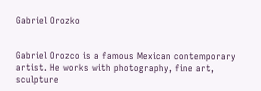Gabriel Orozko


Gabriel Orozco is a famous Mexican contemporary artist. He works with photography, fine art, sculpture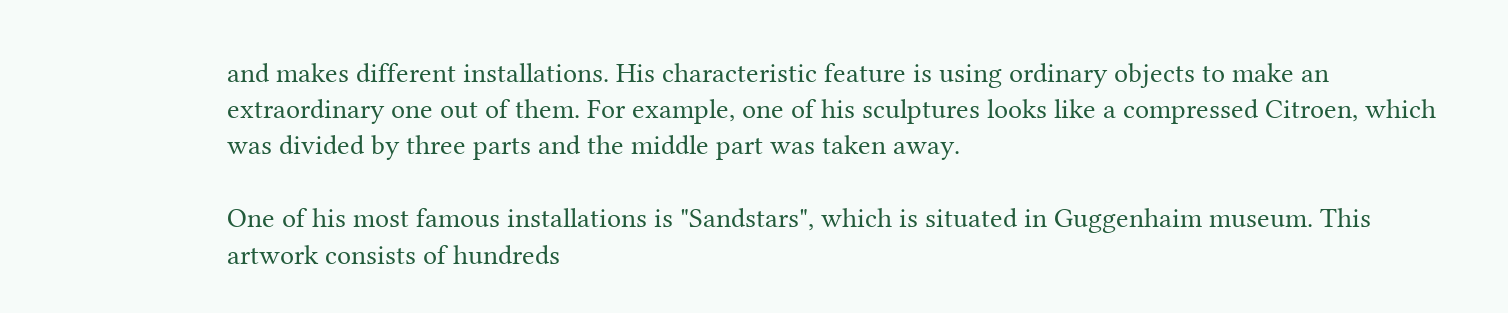and makes different installations. His characteristic feature is using ordinary objects to make an extraordinary one out of them. For example, one of his sculptures looks like a compressed Citroen, which was divided by three parts and the middle part was taken away.

One of his most famous installations is "Sandstars", which is situated in Guggenhaim museum. This artwork consists of hundreds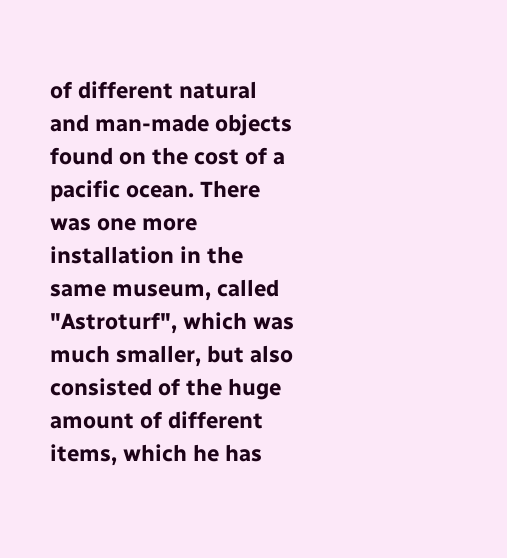of different natural and man-made objects found on the cost of a pacific ocean. There was one more installation in the same museum, called "Astroturf", which was much smaller, but also consisted of the huge amount of different items, which he has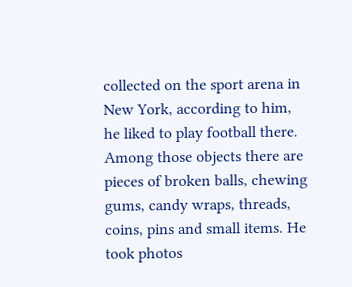collected on the sport arena in New York, according to him, he liked to play football there. Among those objects there are pieces of broken balls, chewing gums, candy wraps, threads, coins, pins and small items. He took photos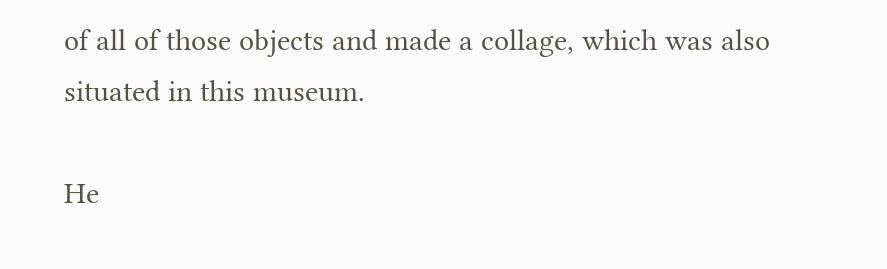of all of those objects and made a collage, which was also situated in this museum.

He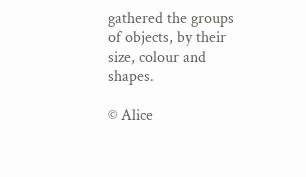gathered the groups of objects, by their size, colour and shapes.

© Alice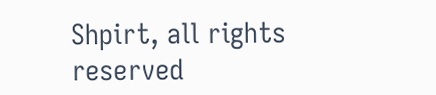Shpirt, all rights reserved